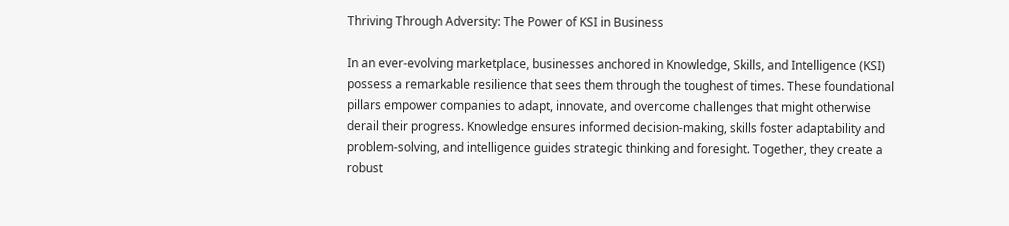Thriving Through Adversity: The Power of KSI in Business

In an ever-evolving marketplace, businesses anchored in Knowledge, Skills, and Intelligence (KSI) possess a remarkable resilience that sees them through the toughest of times. These foundational pillars empower companies to adapt, innovate, and overcome challenges that might otherwise derail their progress. Knowledge ensures informed decision-making, skills foster adaptability and problem-solving, and intelligence guides strategic thinking and foresight. Together, they create a robust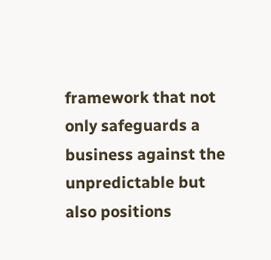framework that not only safeguards a business against the unpredictable but also positions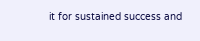it for sustained success and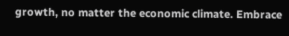growth, no matter the economic climate. Embrace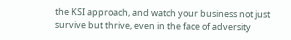the KSI approach, and watch your business not just survive but thrive, even in the face of adversity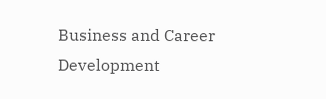Business and Career Development